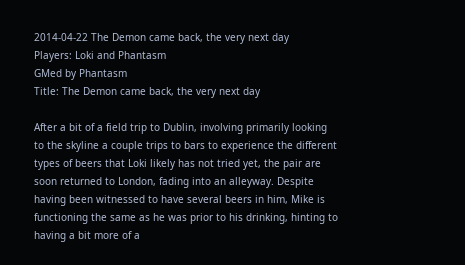2014-04-22 The Demon came back, the very next day
Players: Loki and Phantasm
GMed by Phantasm
Title: The Demon came back, the very next day

After a bit of a field trip to Dublin, involving primarily looking to the skyline a couple trips to bars to experience the different types of beers that Loki likely has not tried yet, the pair are soon returned to London, fading into an alleyway. Despite having been witnessed to have several beers in him, Mike is functioning the same as he was prior to his drinking, hinting to having a bit more of a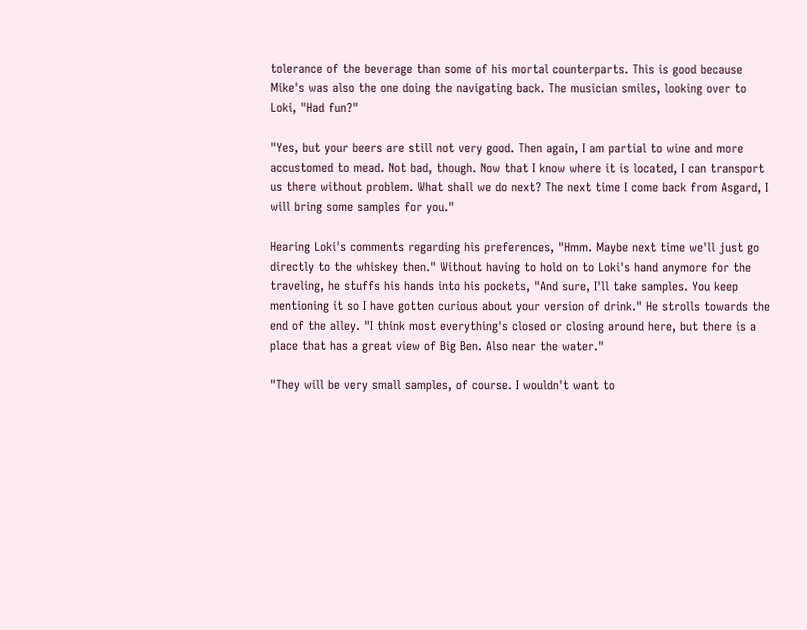tolerance of the beverage than some of his mortal counterparts. This is good because Mike's was also the one doing the navigating back. The musician smiles, looking over to Loki, "Had fun?"

"Yes, but your beers are still not very good. Then again, I am partial to wine and more accustomed to mead. Not bad, though. Now that I know where it is located, I can transport us there without problem. What shall we do next? The next time I come back from Asgard, I will bring some samples for you."

Hearing Loki's comments regarding his preferences, "Hmm. Maybe next time we'll just go directly to the whiskey then." Without having to hold on to Loki's hand anymore for the traveling, he stuffs his hands into his pockets, "And sure, I'll take samples. You keep mentioning it so I have gotten curious about your version of drink." He strolls towards the end of the alley. "I think most everything's closed or closing around here, but there is a place that has a great view of Big Ben. Also near the water."

"They will be very small samples, of course. I wouldn't want to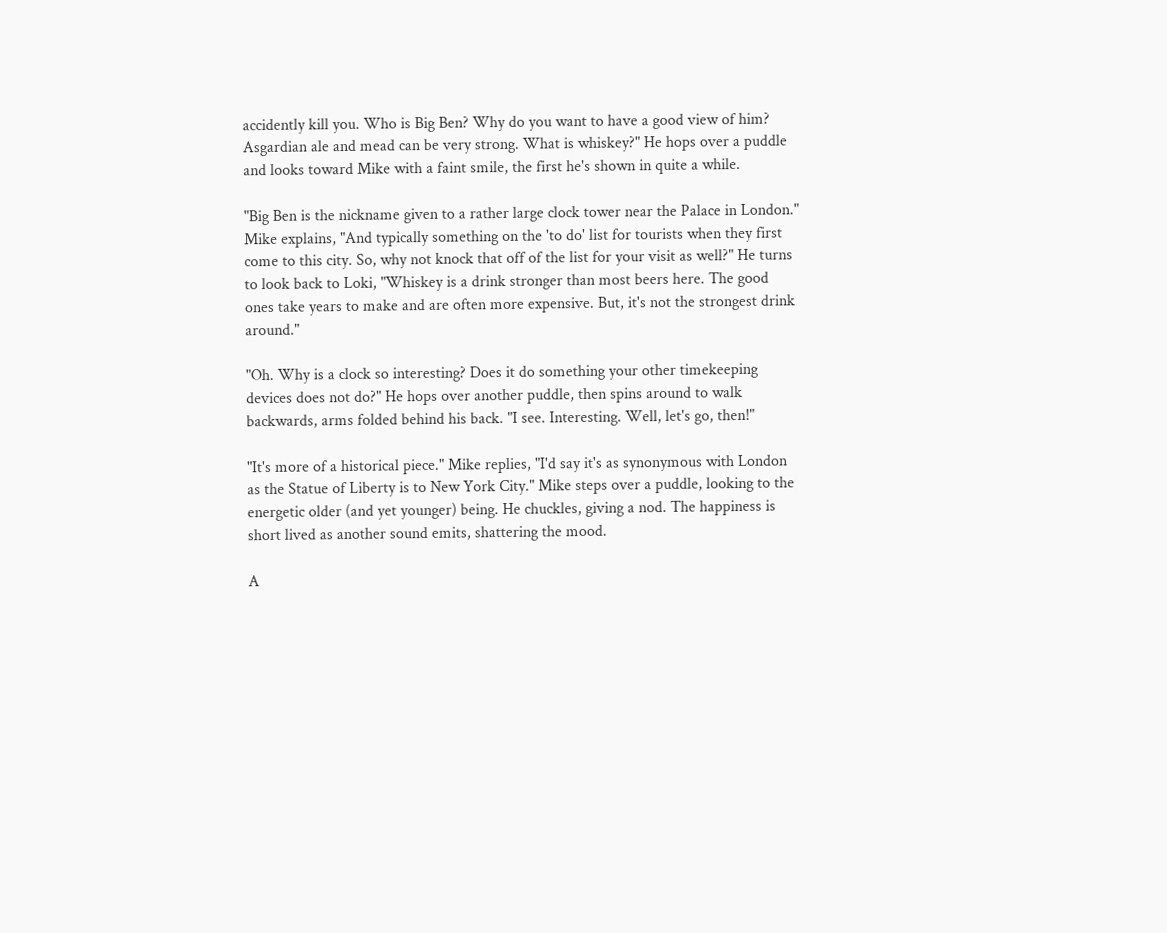accidently kill you. Who is Big Ben? Why do you want to have a good view of him? Asgardian ale and mead can be very strong. What is whiskey?" He hops over a puddle and looks toward Mike with a faint smile, the first he's shown in quite a while.

"Big Ben is the nickname given to a rather large clock tower near the Palace in London." Mike explains, "And typically something on the 'to do' list for tourists when they first come to this city. So, why not knock that off of the list for your visit as well?" He turns to look back to Loki, "Whiskey is a drink stronger than most beers here. The good ones take years to make and are often more expensive. But, it's not the strongest drink around."

"Oh. Why is a clock so interesting? Does it do something your other timekeeping devices does not do?" He hops over another puddle, then spins around to walk backwards, arms folded behind his back. "I see. Interesting. Well, let's go, then!"

"It's more of a historical piece." Mike replies, "I'd say it's as synonymous with London as the Statue of Liberty is to New York City." Mike steps over a puddle, looking to the energetic older (and yet younger) being. He chuckles, giving a nod. The happiness is short lived as another sound emits, shattering the mood.

A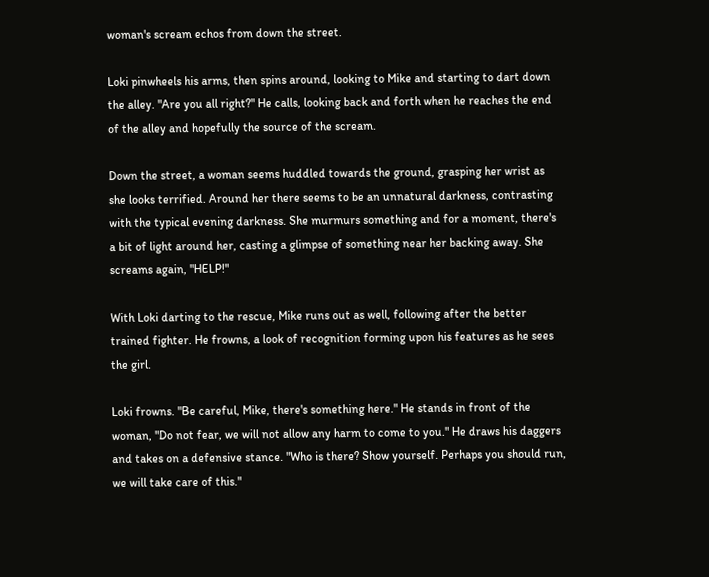woman's scream echos from down the street.

Loki pinwheels his arms, then spins around, looking to Mike and starting to dart down the alley. "Are you all right?" He calls, looking back and forth when he reaches the end of the alley and hopefully the source of the scream.

Down the street, a woman seems huddled towards the ground, grasping her wrist as she looks terrified. Around her there seems to be an unnatural darkness, contrasting with the typical evening darkness. She murmurs something and for a moment, there's a bit of light around her, casting a glimpse of something near her backing away. She screams again, "HELP!"

With Loki darting to the rescue, Mike runs out as well, following after the better trained fighter. He frowns, a look of recognition forming upon his features as he sees the girl.

Loki frowns. "Be careful, Mike, there's something here." He stands in front of the woman, "Do not fear, we will not allow any harm to come to you." He draws his daggers and takes on a defensive stance. "Who is there? Show yourself. Perhaps you should run, we will take care of this."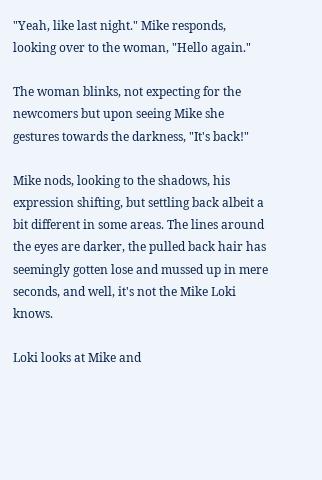"Yeah, like last night." Mike responds, looking over to the woman, "Hello again."

The woman blinks, not expecting for the newcomers but upon seeing Mike she gestures towards the darkness, "It's back!"

Mike nods, looking to the shadows, his expression shifting, but settling back albeit a bit different in some areas. The lines around the eyes are darker, the pulled back hair has seemingly gotten lose and mussed up in mere seconds, and well, it's not the Mike Loki knows.

Loki looks at Mike and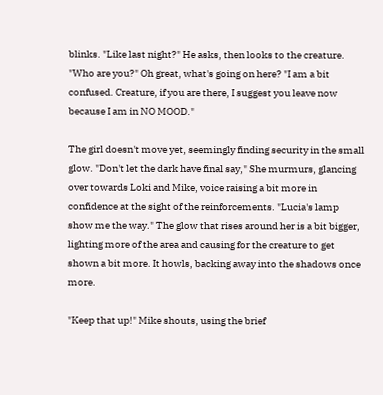blinks. "Like last night?" He asks, then looks to the creature. "Who are you?" Oh great, what's going on here? "I am a bit confused. Creature, if you are there, I suggest you leave now because I am in NO MOOD."

The girl doesn't move yet, seemingly finding security in the small glow. "Don't let the dark have final say," She murmurs, glancing over towards Loki and Mike, voice raising a bit more in confidence at the sight of the reinforcements. "Lucia's lamp show me the way." The glow that rises around her is a bit bigger, lighting more of the area and causing for the creature to get shown a bit more. It howls, backing away into the shadows once more.

"Keep that up!" Mike shouts, using the brief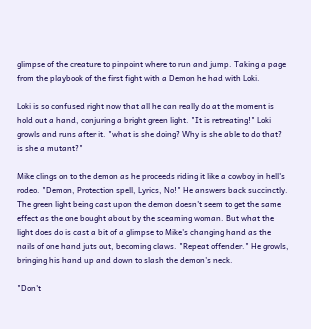glimpse of the creature to pinpoint where to run and jump. Taking a page from the playbook of the first fight with a Demon he had with Loki.

Loki is so confused right now that all he can really do at the moment is hold out a hand, conjuring a bright green light. "It is retreating!" Loki growls and runs after it. "what is she doing? Why is she able to do that? is she a mutant?"

Mike clings on to the demon as he proceeds riding it like a cowboy in hell's rodeo. "Demon, Protection spell, Lyrics, No!" He answers back succinctly. The green light being cast upon the demon doesn't seem to get the same effect as the one bought about by the sceaming woman. But what the light does do is cast a bit of a glimpse to Mike's changing hand as the nails of one hand juts out, becoming claws. "Repeat offender." He growls, bringing his hand up and down to slash the demon's neck.

"Don't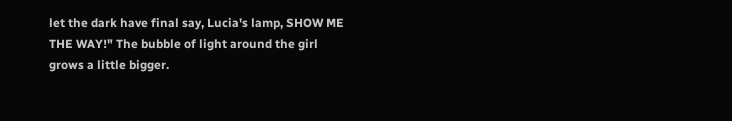let the dark have final say, Lucia's lamp, SHOW ME THE WAY!" The bubble of light around the girl grows a little bigger.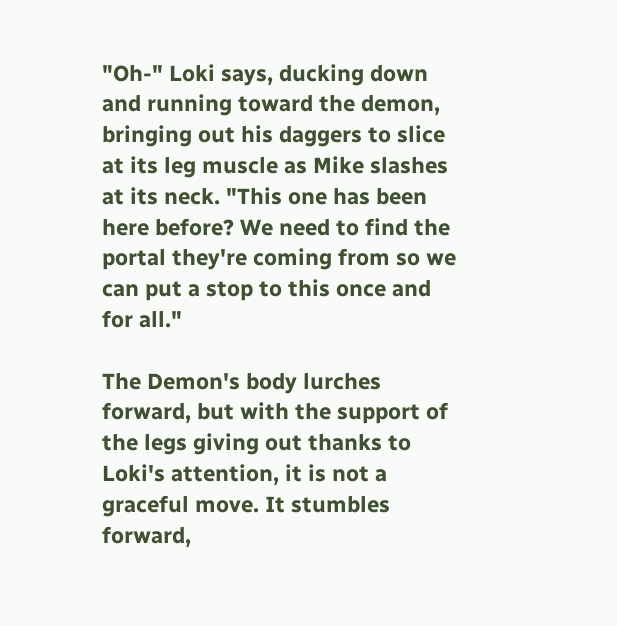"Oh-" Loki says, ducking down and running toward the demon, bringing out his daggers to slice at its leg muscle as Mike slashes at its neck. "This one has been here before? We need to find the portal they're coming from so we can put a stop to this once and for all."

The Demon's body lurches forward, but with the support of the legs giving out thanks to Loki's attention, it is not a graceful move. It stumbles forward,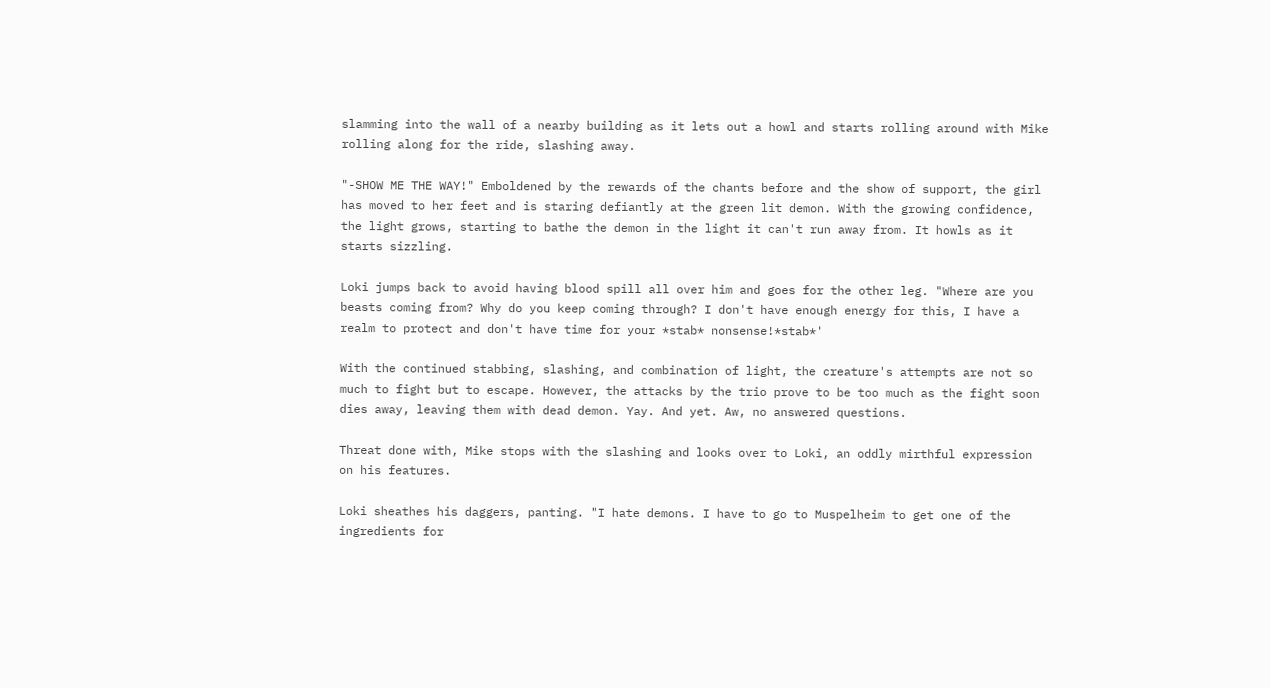slamming into the wall of a nearby building as it lets out a howl and starts rolling around with Mike rolling along for the ride, slashing away.

"-SHOW ME THE WAY!" Emboldened by the rewards of the chants before and the show of support, the girl has moved to her feet and is staring defiantly at the green lit demon. With the growing confidence, the light grows, starting to bathe the demon in the light it can't run away from. It howls as it starts sizzling.

Loki jumps back to avoid having blood spill all over him and goes for the other leg. "Where are you beasts coming from? Why do you keep coming through? I don't have enough energy for this, I have a realm to protect and don't have time for your *stab* nonsense!*stab*'

With the continued stabbing, slashing, and combination of light, the creature's attempts are not so much to fight but to escape. However, the attacks by the trio prove to be too much as the fight soon dies away, leaving them with dead demon. Yay. And yet. Aw, no answered questions.

Threat done with, Mike stops with the slashing and looks over to Loki, an oddly mirthful expression on his features.

Loki sheathes his daggers, panting. "I hate demons. I have to go to Muspelheim to get one of the ingredients for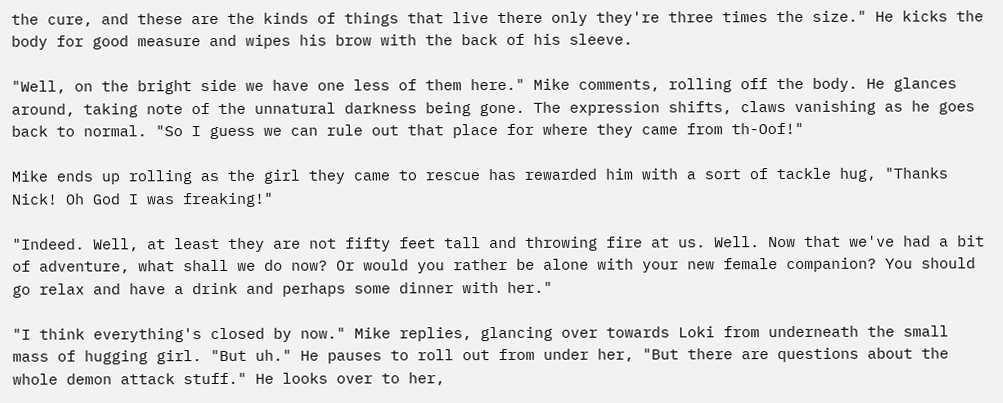the cure, and these are the kinds of things that live there only they're three times the size." He kicks the body for good measure and wipes his brow with the back of his sleeve.

"Well, on the bright side we have one less of them here." Mike comments, rolling off the body. He glances around, taking note of the unnatural darkness being gone. The expression shifts, claws vanishing as he goes back to normal. "So I guess we can rule out that place for where they came from th-Oof!"

Mike ends up rolling as the girl they came to rescue has rewarded him with a sort of tackle hug, "Thanks Nick! Oh God I was freaking!"

"Indeed. Well, at least they are not fifty feet tall and throwing fire at us. Well. Now that we've had a bit of adventure, what shall we do now? Or would you rather be alone with your new female companion? You should go relax and have a drink and perhaps some dinner with her."

"I think everything's closed by now." Mike replies, glancing over towards Loki from underneath the small mass of hugging girl. "But uh." He pauses to roll out from under her, "But there are questions about the whole demon attack stuff." He looks over to her,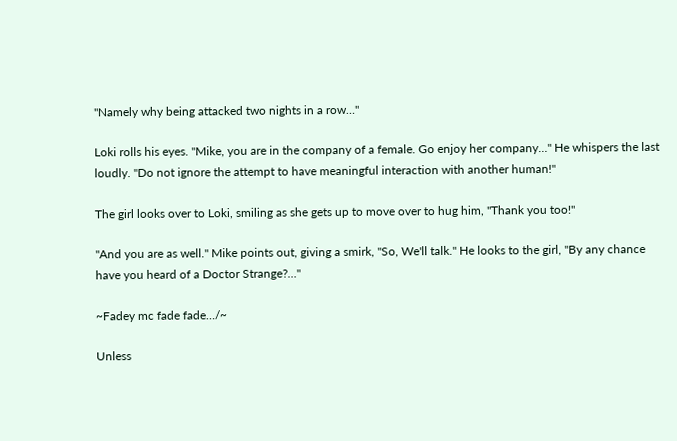"Namely why being attacked two nights in a row…"

Loki rolls his eyes. "Mike, you are in the company of a female. Go enjoy her company…" He whispers the last loudly. "Do not ignore the attempt to have meaningful interaction with another human!"

The girl looks over to Loki, smiling as she gets up to move over to hug him, "Thank you too!"

"And you are as well." Mike points out, giving a smirk, "So, We'll talk." He looks to the girl, "By any chance have you heard of a Doctor Strange?…"

~Fadey mc fade fade…/~

Unless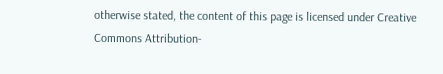otherwise stated, the content of this page is licensed under Creative Commons Attribution-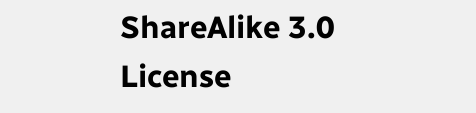ShareAlike 3.0 License